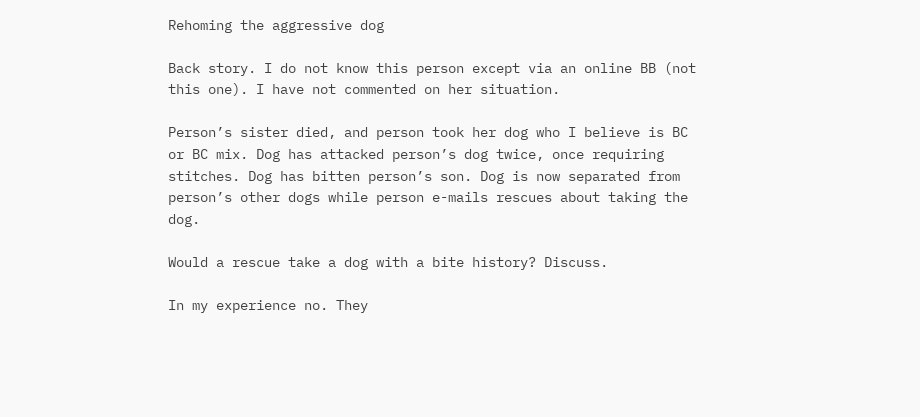Rehoming the aggressive dog

Back story. I do not know this person except via an online BB (not this one). I have not commented on her situation.

Person’s sister died, and person took her dog who I believe is BC or BC mix. Dog has attacked person’s dog twice, once requiring stitches. Dog has bitten person’s son. Dog is now separated from person’s other dogs while person e-mails rescues about taking the dog.

Would a rescue take a dog with a bite history? Discuss.

In my experience no. They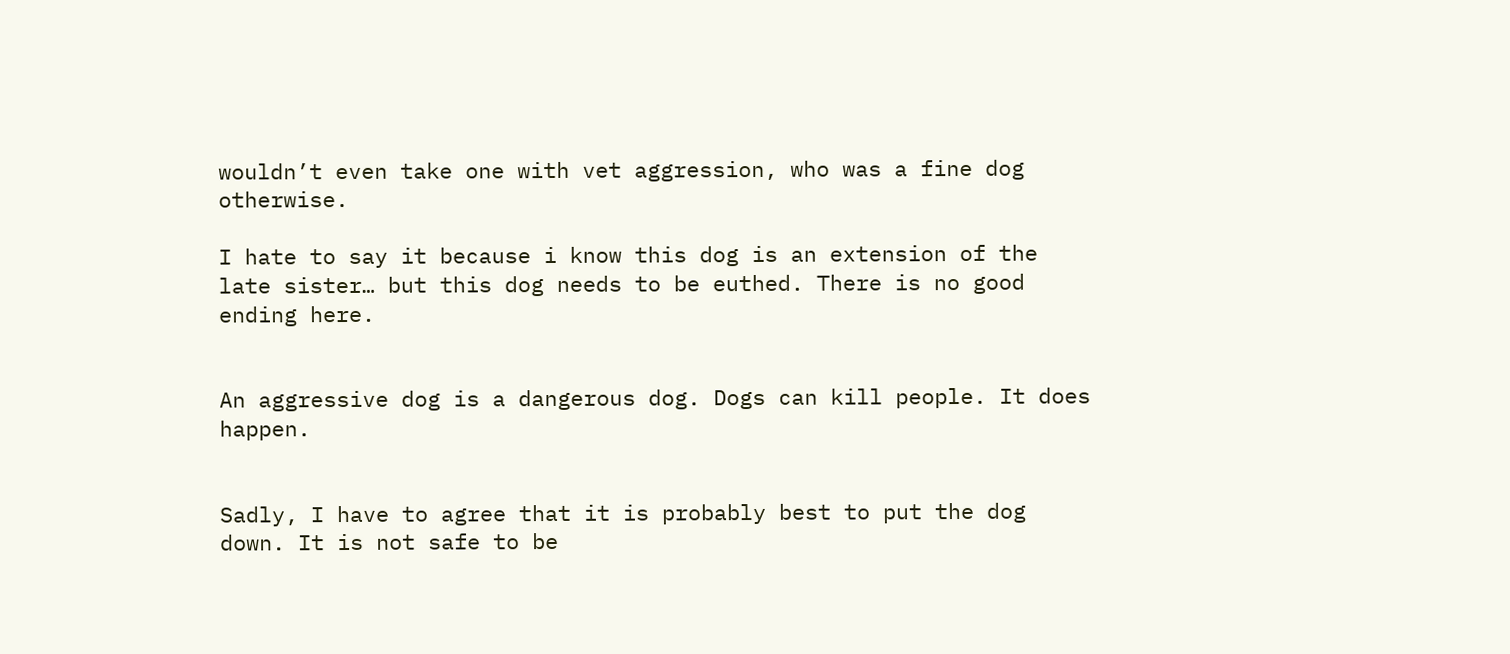wouldn’t even take one with vet aggression, who was a fine dog otherwise.

I hate to say it because i know this dog is an extension of the late sister… but this dog needs to be euthed. There is no good ending here.


An aggressive dog is a dangerous dog. Dogs can kill people. It does happen.


Sadly, I have to agree that it is probably best to put the dog down. It is not safe to be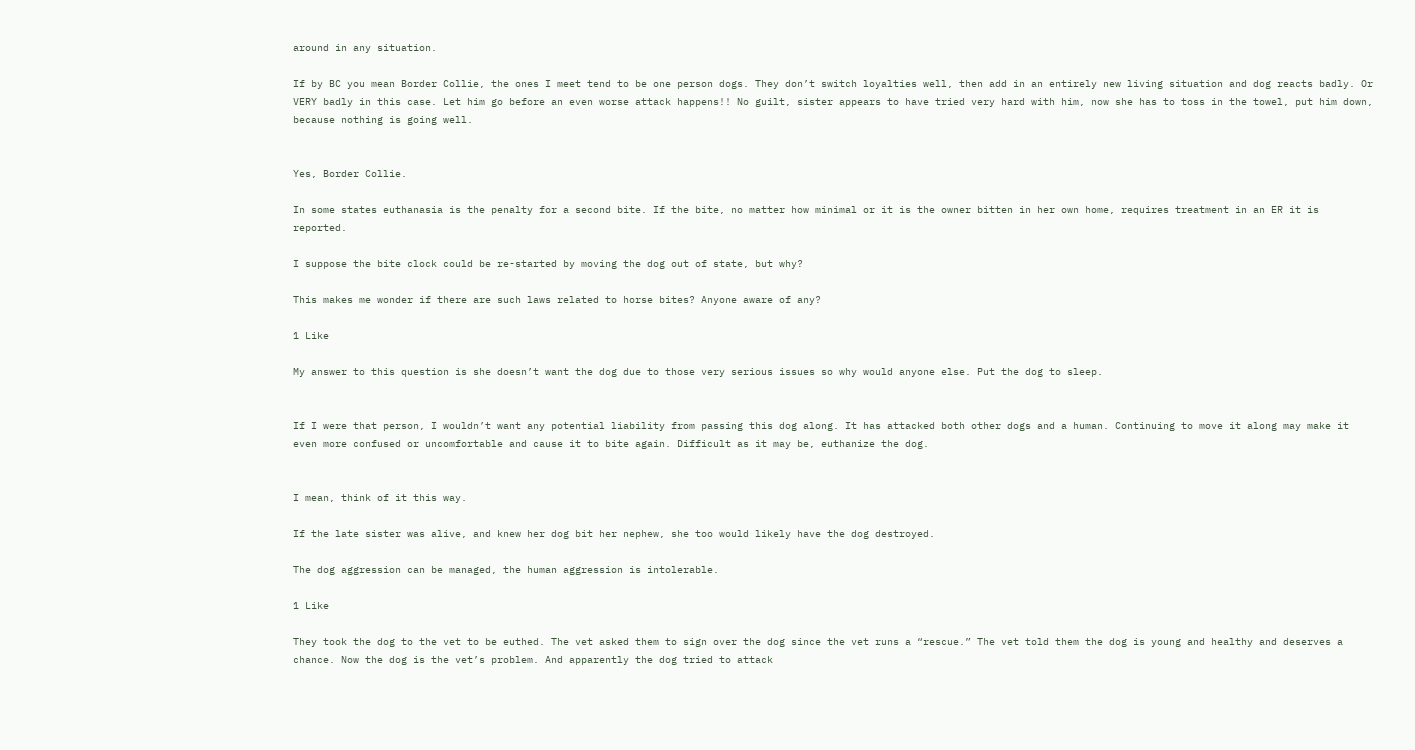around in any situation.

If by BC you mean Border Collie, the ones I meet tend to be one person dogs. They don’t switch loyalties well, then add in an entirely new living situation and dog reacts badly. Or VERY badly in this case. Let him go before an even worse attack happens!! No guilt, sister appears to have tried very hard with him, now she has to toss in the towel, put him down, because nothing is going well.


Yes, Border Collie.

In some states euthanasia is the penalty for a second bite. If the bite, no matter how minimal or it is the owner bitten in her own home, requires treatment in an ER it is reported.

I suppose the bite clock could be re-started by moving the dog out of state, but why?

This makes me wonder if there are such laws related to horse bites? Anyone aware of any?

1 Like

My answer to this question is she doesn’t want the dog due to those very serious issues so why would anyone else. Put the dog to sleep.


If I were that person, I wouldn’t want any potential liability from passing this dog along. It has attacked both other dogs and a human. Continuing to move it along may make it even more confused or uncomfortable and cause it to bite again. Difficult as it may be, euthanize the dog.


I mean, think of it this way.

If the late sister was alive, and knew her dog bit her nephew, she too would likely have the dog destroyed.

The dog aggression can be managed, the human aggression is intolerable.

1 Like

They took the dog to the vet to be euthed. The vet asked them to sign over the dog since the vet runs a “rescue.” The vet told them the dog is young and healthy and deserves a chance. Now the dog is the vet’s problem. And apparently the dog tried to attack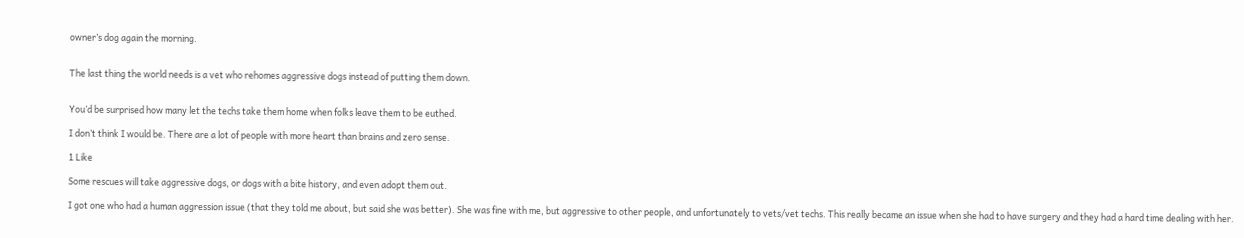owner’s dog again the morning.


The last thing the world needs is a vet who rehomes aggressive dogs instead of putting them down.


You’d be surprised how many let the techs take them home when folks leave them to be euthed.

I don’t think I would be. There are a lot of people with more heart than brains and zero sense.

1 Like

Some rescues will take aggressive dogs, or dogs with a bite history, and even adopt them out.

I got one who had a human aggression issue (that they told me about, but said she was better). She was fine with me, but aggressive to other people, and unfortunately to vets/vet techs. This really became an issue when she had to have surgery and they had a hard time dealing with her.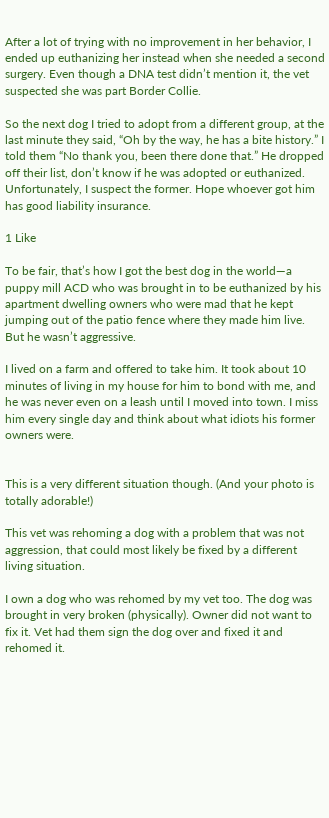After a lot of trying with no improvement in her behavior, I ended up euthanizing her instead when she needed a second surgery. Even though a DNA test didn’t mention it, the vet suspected she was part Border Collie.

So the next dog I tried to adopt from a different group, at the last minute they said, “Oh by the way, he has a bite history.” I told them “No thank you, been there done that.” He dropped off their list, don’t know if he was adopted or euthanized. Unfortunately, I suspect the former. Hope whoever got him has good liability insurance.

1 Like

To be fair, that’s how I got the best dog in the world—a puppy mill ACD who was brought in to be euthanized by his apartment dwelling owners who were mad that he kept jumping out of the patio fence where they made him live. But he wasn’t aggressive.

I lived on a farm and offered to take him. It took about 10 minutes of living in my house for him to bond with me, and he was never even on a leash until I moved into town. I miss him every single day and think about what idiots his former owners were.


This is a very different situation though. (And your photo is totally adorable!)

This vet was rehoming a dog with a problem that was not aggression, that could most likely be fixed by a different living situation.

I own a dog who was rehomed by my vet too. The dog was brought in very broken (physically). Owner did not want to fix it. Vet had them sign the dog over and fixed it and rehomed it.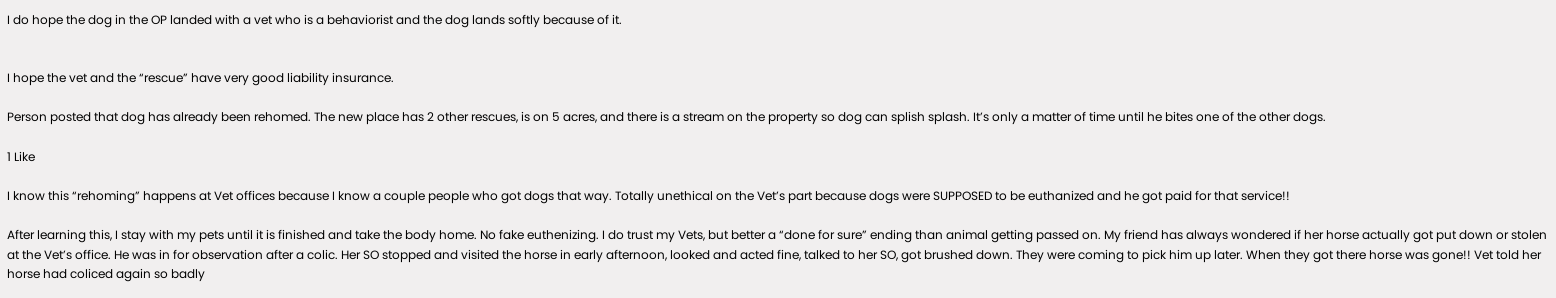I do hope the dog in the OP landed with a vet who is a behaviorist and the dog lands softly because of it.


I hope the vet and the “rescue” have very good liability insurance.

Person posted that dog has already been rehomed. The new place has 2 other rescues, is on 5 acres, and there is a stream on the property so dog can splish splash. It’s only a matter of time until he bites one of the other dogs.

1 Like

I know this “rehoming” happens at Vet offices because I know a couple people who got dogs that way. Totally unethical on the Vet’s part because dogs were SUPPOSED to be euthanized and he got paid for that service!!

After learning this, I stay with my pets until it is finished and take the body home. No fake euthenizing. I do trust my Vets, but better a “done for sure” ending than animal getting passed on. My friend has always wondered if her horse actually got put down or stolen at the Vet’s office. He was in for observation after a colic. Her SO stopped and visited the horse in early afternoon, looked and acted fine, talked to her SO, got brushed down. They were coming to pick him up later. When they got there horse was gone!! Vet told her horse had coliced again so badly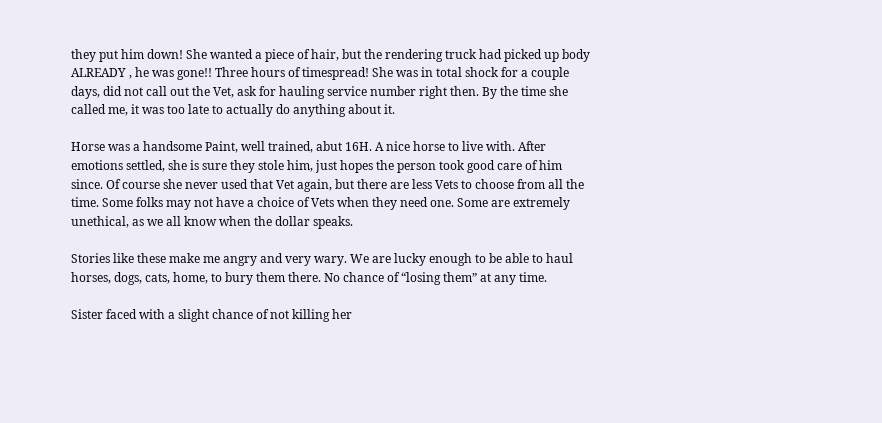they put him down! She wanted a piece of hair, but the rendering truck had picked up body ALREADY , he was gone!! Three hours of timespread! She was in total shock for a couple days, did not call out the Vet, ask for hauling service number right then. By the time she called me, it was too late to actually do anything about it.

Horse was a handsome Paint, well trained, abut 16H. A nice horse to live with. After emotions settled, she is sure they stole him, just hopes the person took good care of him since. Of course she never used that Vet again, but there are less Vets to choose from all the time. Some folks may not have a choice of Vets when they need one. Some are extremely unethical, as we all know when the dollar speaks.

Stories like these make me angry and very wary. We are lucky enough to be able to haul horses, dogs, cats, home, to bury them there. No chance of “losing them” at any time.

Sister faced with a slight chance of not killing her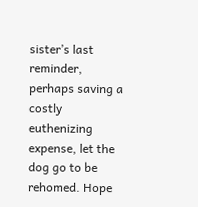sister’s last reminder, perhaps saving a costly euthenizing expense, let the dog go to be rehomed. Hope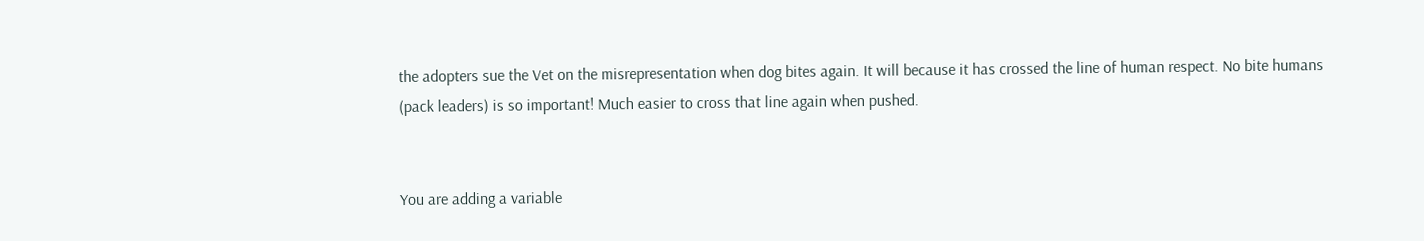the adopters sue the Vet on the misrepresentation when dog bites again. It will because it has crossed the line of human respect. No bite humans (pack leaders) is so important! Much easier to cross that line again when pushed.


You are adding a variable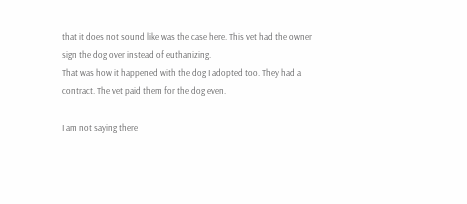that it does not sound like was the case here. This vet had the owner sign the dog over instead of euthanizing.
That was how it happened with the dog I adopted too. They had a contract. The vet paid them for the dog even.

I am not saying there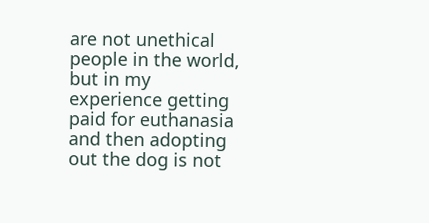are not unethical people in the world, but in my experience getting paid for euthanasia and then adopting out the dog is not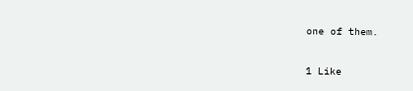one of them.

1 Like